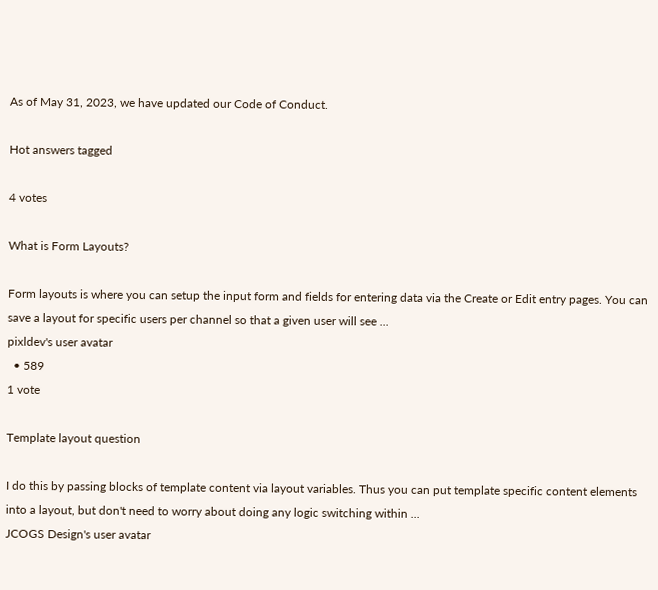As of May 31, 2023, we have updated our Code of Conduct.

Hot answers tagged

4 votes

What is Form Layouts?

Form layouts is where you can setup the input form and fields for entering data via the Create or Edit entry pages. You can save a layout for specific users per channel so that a given user will see ...
pixldev's user avatar
  • 589
1 vote

Template layout question

I do this by passing blocks of template content via layout variables. Thus you can put template specific content elements into a layout, but don't need to worry about doing any logic switching within ...
JCOGS Design's user avatar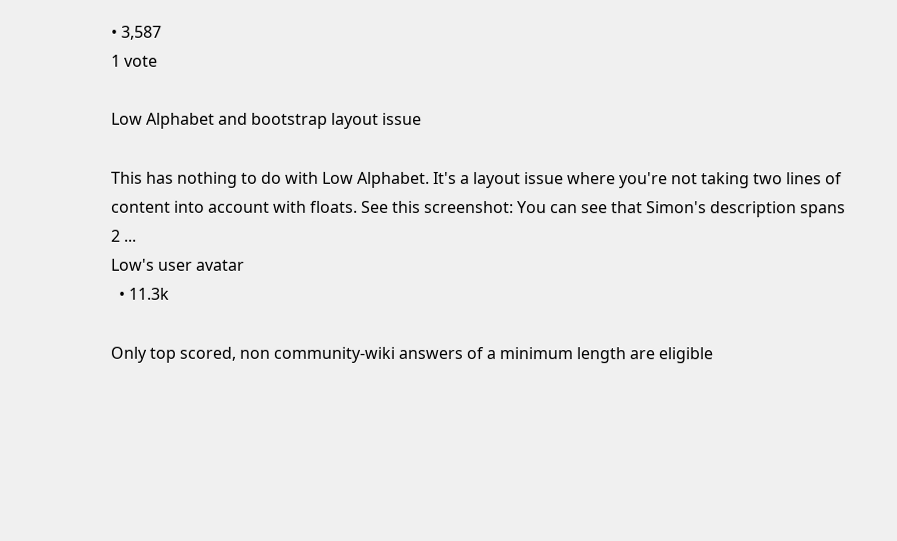• 3,587
1 vote

Low Alphabet and bootstrap layout issue

This has nothing to do with Low Alphabet. It's a layout issue where you're not taking two lines of content into account with floats. See this screenshot: You can see that Simon's description spans 2 ...
Low's user avatar
  • 11.3k

Only top scored, non community-wiki answers of a minimum length are eligible